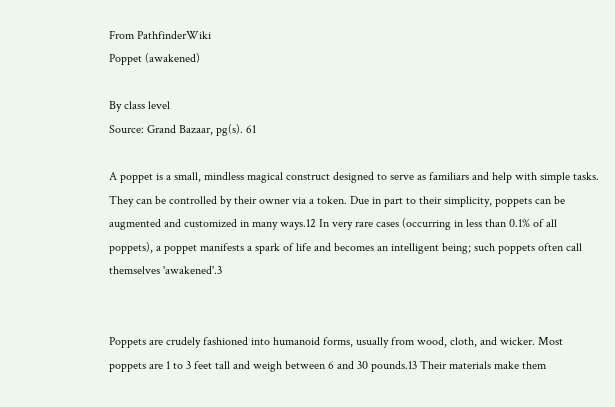From PathfinderWiki
Poppet (awakened)

By class level
Source: Grand Bazaar, pg(s). 61

A poppet is a small, mindless magical construct designed to serve as familiars and help with simple tasks. They can be controlled by their owner via a token. Due in part to their simplicity, poppets can be augmented and customized in many ways.12 In very rare cases (occurring in less than 0.1% of all poppets), a poppet manifests a spark of life and becomes an intelligent being; such poppets often call themselves 'awakened'.3


Poppets are crudely fashioned into humanoid forms, usually from wood, cloth, and wicker. Most poppets are 1 to 3 feet tall and weigh between 6 and 30 pounds.13 Their materials make them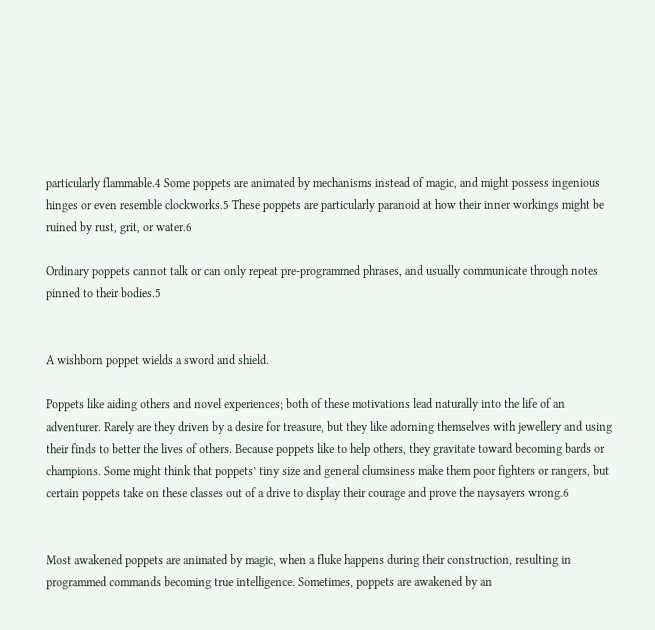particularly flammable.4 Some poppets are animated by mechanisms instead of magic, and might possess ingenious hinges or even resemble clockworks.5 These poppets are particularly paranoid at how their inner workings might be ruined by rust, grit, or water.6

Ordinary poppets cannot talk or can only repeat pre-programmed phrases, and usually communicate through notes pinned to their bodies.5


A wishborn poppet wields a sword and shield.

Poppets like aiding others and novel experiences; both of these motivations lead naturally into the life of an adventurer. Rarely are they driven by a desire for treasure, but they like adorning themselves with jewellery and using their finds to better the lives of others. Because poppets like to help others, they gravitate toward becoming bards or champions. Some might think that poppets’ tiny size and general clumsiness make them poor fighters or rangers, but certain poppets take on these classes out of a drive to display their courage and prove the naysayers wrong.6


Most awakened poppets are animated by magic, when a fluke happens during their construction, resulting in programmed commands becoming true intelligence. Sometimes, poppets are awakened by an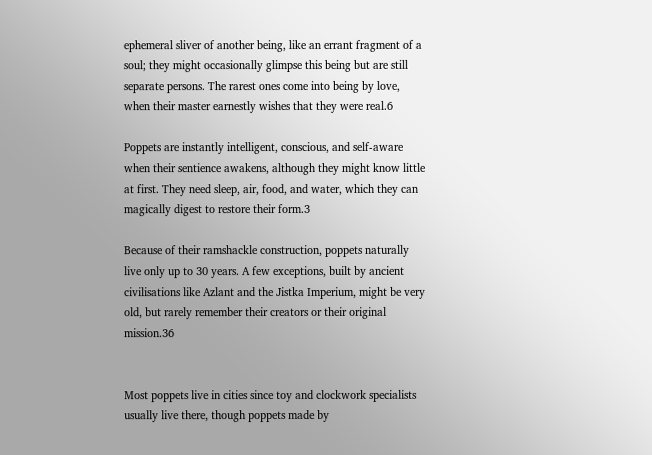ephemeral sliver of another being, like an errant fragment of a soul; they might occasionally glimpse this being but are still separate persons. The rarest ones come into being by love, when their master earnestly wishes that they were real.6

Poppets are instantly intelligent, conscious, and self-aware when their sentience awakens, although they might know little at first. They need sleep, air, food, and water, which they can magically digest to restore their form.3

Because of their ramshackle construction, poppets naturally live only up to 30 years. A few exceptions, built by ancient civilisations like Azlant and the Jistka Imperium, might be very old, but rarely remember their creators or their original mission.36


Most poppets live in cities since toy and clockwork specialists usually live there, though poppets made by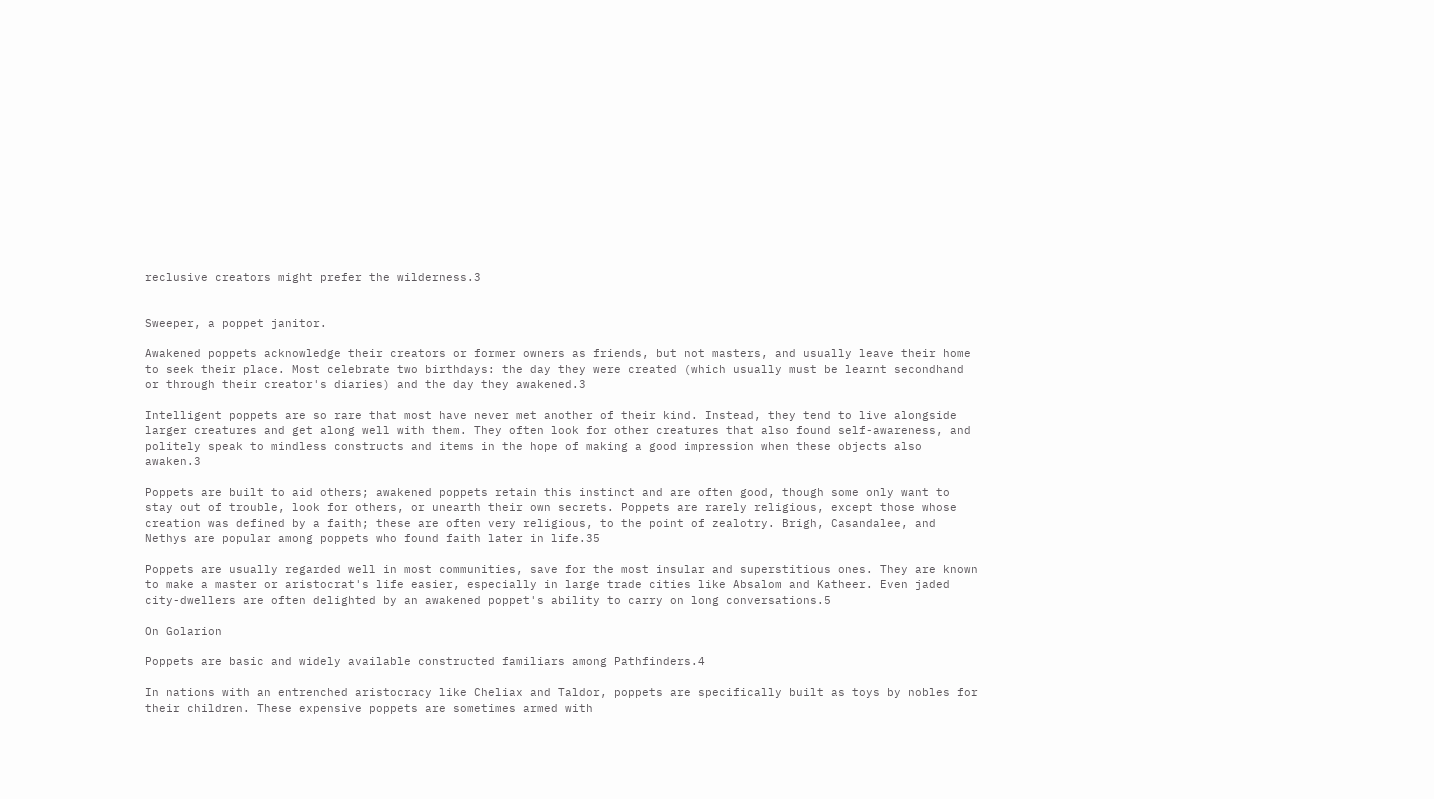reclusive creators might prefer the wilderness.3


Sweeper, a poppet janitor.

Awakened poppets acknowledge their creators or former owners as friends, but not masters, and usually leave their home to seek their place. Most celebrate two birthdays: the day they were created (which usually must be learnt secondhand or through their creator's diaries) and the day they awakened.3

Intelligent poppets are so rare that most have never met another of their kind. Instead, they tend to live alongside larger creatures and get along well with them. They often look for other creatures that also found self-awareness, and politely speak to mindless constructs and items in the hope of making a good impression when these objects also awaken.3

Poppets are built to aid others; awakened poppets retain this instinct and are often good, though some only want to stay out of trouble, look for others, or unearth their own secrets. Poppets are rarely religious, except those whose creation was defined by a faith; these are often very religious, to the point of zealotry. Brigh, Casandalee, and Nethys are popular among poppets who found faith later in life.35

Poppets are usually regarded well in most communities, save for the most insular and superstitious ones. They are known to make a master or aristocrat's life easier, especially in large trade cities like Absalom and Katheer. Even jaded city-dwellers are often delighted by an awakened poppet's ability to carry on long conversations.5

On Golarion

Poppets are basic and widely available constructed familiars among Pathfinders.4

In nations with an entrenched aristocracy like Cheliax and Taldor, poppets are specifically built as toys by nobles for their children. These expensive poppets are sometimes armed with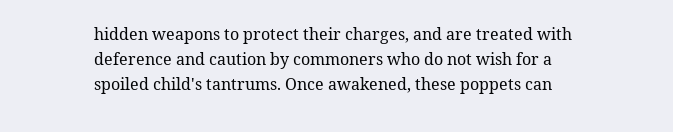hidden weapons to protect their charges, and are treated with deference and caution by commoners who do not wish for a spoiled child's tantrums. Once awakened, these poppets can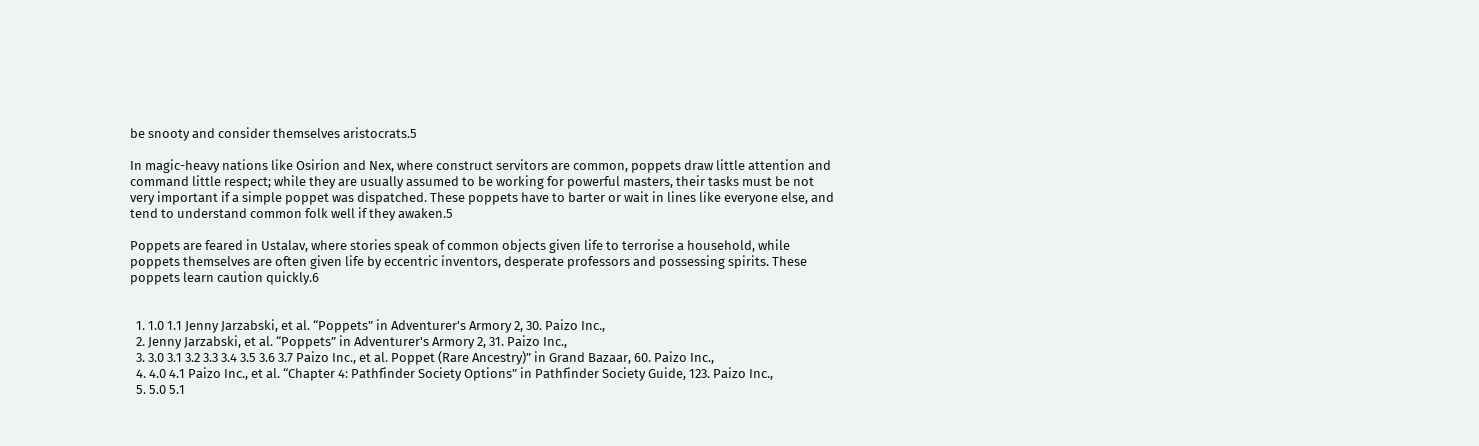be snooty and consider themselves aristocrats.5

In magic-heavy nations like Osirion and Nex, where construct servitors are common, poppets draw little attention and command little respect; while they are usually assumed to be working for powerful masters, their tasks must be not very important if a simple poppet was dispatched. These poppets have to barter or wait in lines like everyone else, and tend to understand common folk well if they awaken.5

Poppets are feared in Ustalav, where stories speak of common objects given life to terrorise a household, while poppets themselves are often given life by eccentric inventors, desperate professors and possessing spirits. These poppets learn caution quickly.6


  1. 1.0 1.1 Jenny Jarzabski, et al. “Poppets” in Adventurer's Armory 2, 30. Paizo Inc.,
  2. Jenny Jarzabski, et al. “Poppets” in Adventurer's Armory 2, 31. Paizo Inc.,
  3. 3.0 3.1 3.2 3.3 3.4 3.5 3.6 3.7 Paizo Inc., et al. Poppet (Rare Ancestry)” in Grand Bazaar, 60. Paizo Inc.,
  4. 4.0 4.1 Paizo Inc., et al. “Chapter 4: Pathfinder Society Options” in Pathfinder Society Guide, 123. Paizo Inc.,
  5. 5.0 5.1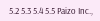5.2 5.3 5.4 5.5 Paizo Inc.,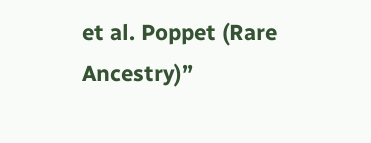et al. Poppet (Rare Ancestry)”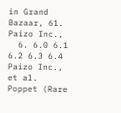in Grand Bazaar, 61. Paizo Inc.,
  6. 6.0 6.1 6.2 6.3 6.4 Paizo Inc., et al. Poppet (Rare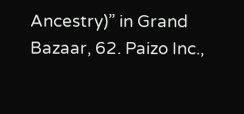Ancestry)” in Grand Bazaar, 62. Paizo Inc.,